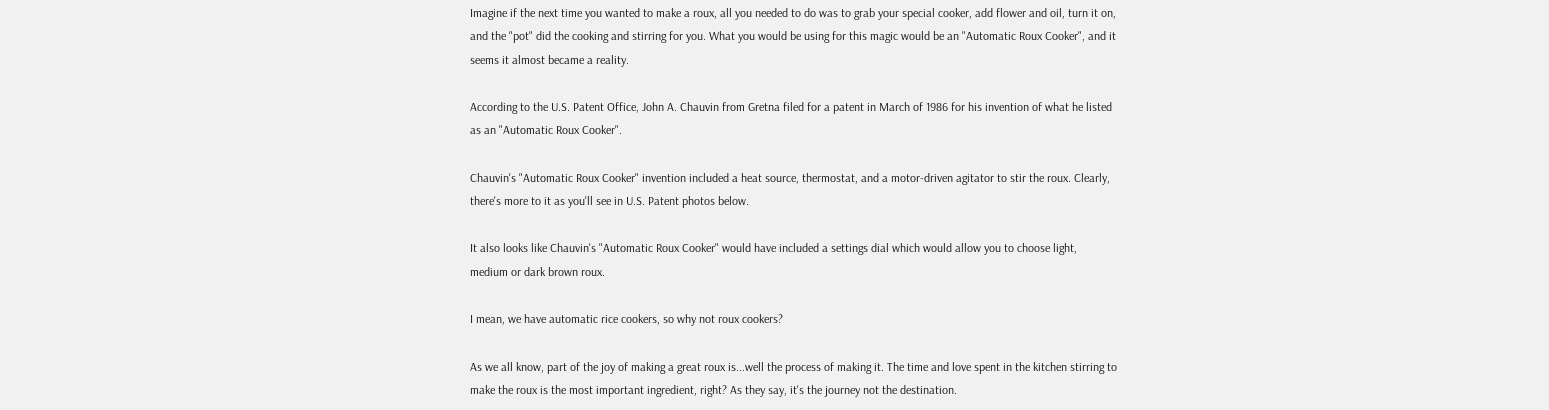Imagine if the next time you wanted to make a roux, all you needed to do was to grab your special cooker, add flower and oil, turn it on, and the "pot" did the cooking and stirring for you. What you would be using for this magic would be an "Automatic Roux Cooker", and it seems it almost became a reality.

According to the U.S. Patent Office, John A. Chauvin from Gretna filed for a patent in March of 1986 for his invention of what he listed as an "Automatic Roux Cooker".

Chauvin's "Automatic Roux Cooker" invention included a heat source, thermostat, and a motor-driven agitator to stir the roux. Clearly, there's more to it as you'll see in U.S. Patent photos below.

It also looks like Chauvin's "Automatic Roux Cooker" would have included a settings dial which would allow you to choose light, medium or dark brown roux.

I mean, we have automatic rice cookers, so why not roux cookers?

As we all know, part of the joy of making a great roux is...well the process of making it. The time and love spent in the kitchen stirring to make the roux is the most important ingredient, right? As they say, it's the journey not the destination.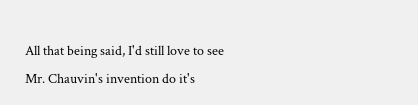All that being said, I'd still love to see Mr. Chauvin's invention do it's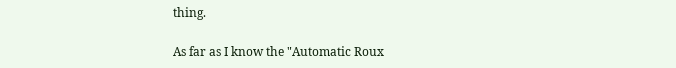thing.

As far as I know the "Automatic Roux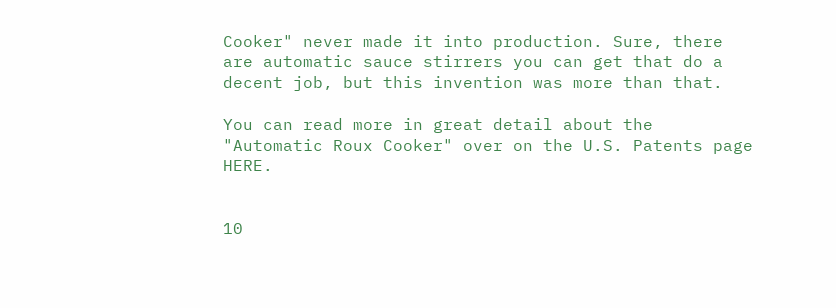Cooker" never made it into production. Sure, there are automatic sauce stirrers you can get that do a decent job, but this invention was more than that.

You can read more in great detail about the "Automatic Roux Cooker" over on the U.S. Patents page HERE.


10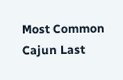Most Common Cajun Last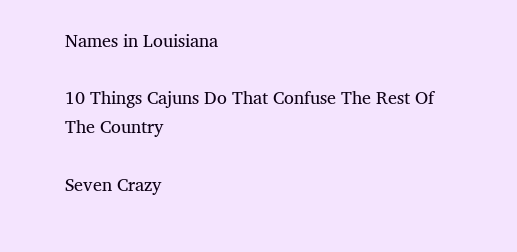Names in Louisiana

10 Things Cajuns Do That Confuse The Rest Of The Country

Seven Crazy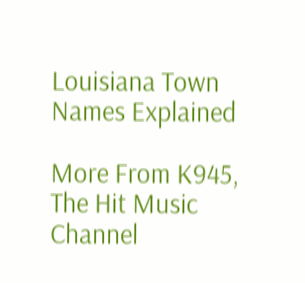Louisiana Town Names Explained

More From K945, The Hit Music Channel